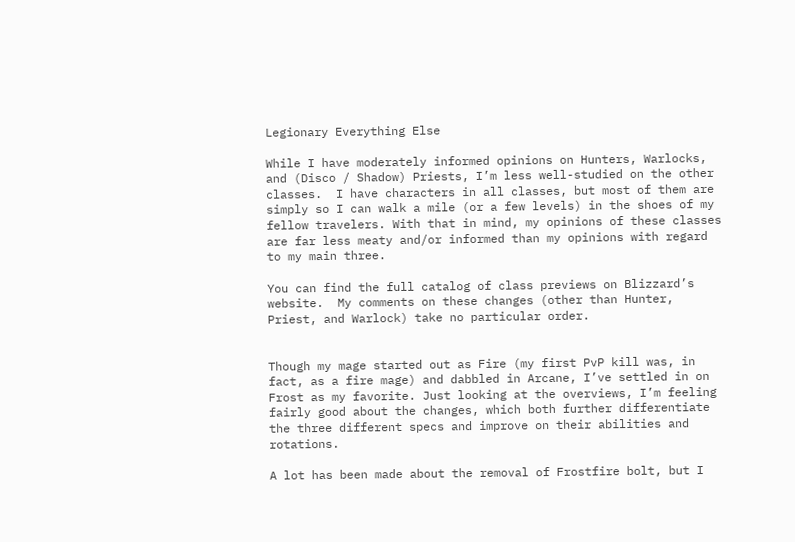Legionary Everything Else

While I have moderately informed opinions on Hunters, Warlocks, and (Disco / Shadow) Priests, I’m less well-studied on the other classes.  I have characters in all classes, but most of them are simply so I can walk a mile (or a few levels) in the shoes of my fellow travelers. With that in mind, my opinions of these classes are far less meaty and/or informed than my opinions with regard to my main three.

You can find the full catalog of class previews on Blizzard’s website.  My comments on these changes (other than Hunter, Priest, and Warlock) take no particular order.


Though my mage started out as Fire (my first PvP kill was, in fact, as a fire mage) and dabbled in Arcane, I’ve settled in on Frost as my favorite. Just looking at the overviews, I’m feeling fairly good about the changes, which both further differentiate the three different specs and improve on their abilities and rotations.

A lot has been made about the removal of Frostfire bolt, but I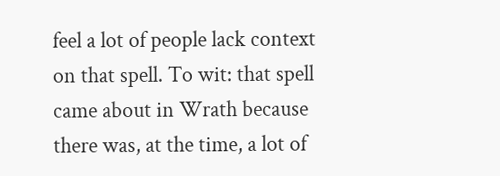feel a lot of people lack context on that spell. To wit: that spell came about in Wrath because there was, at the time, a lot of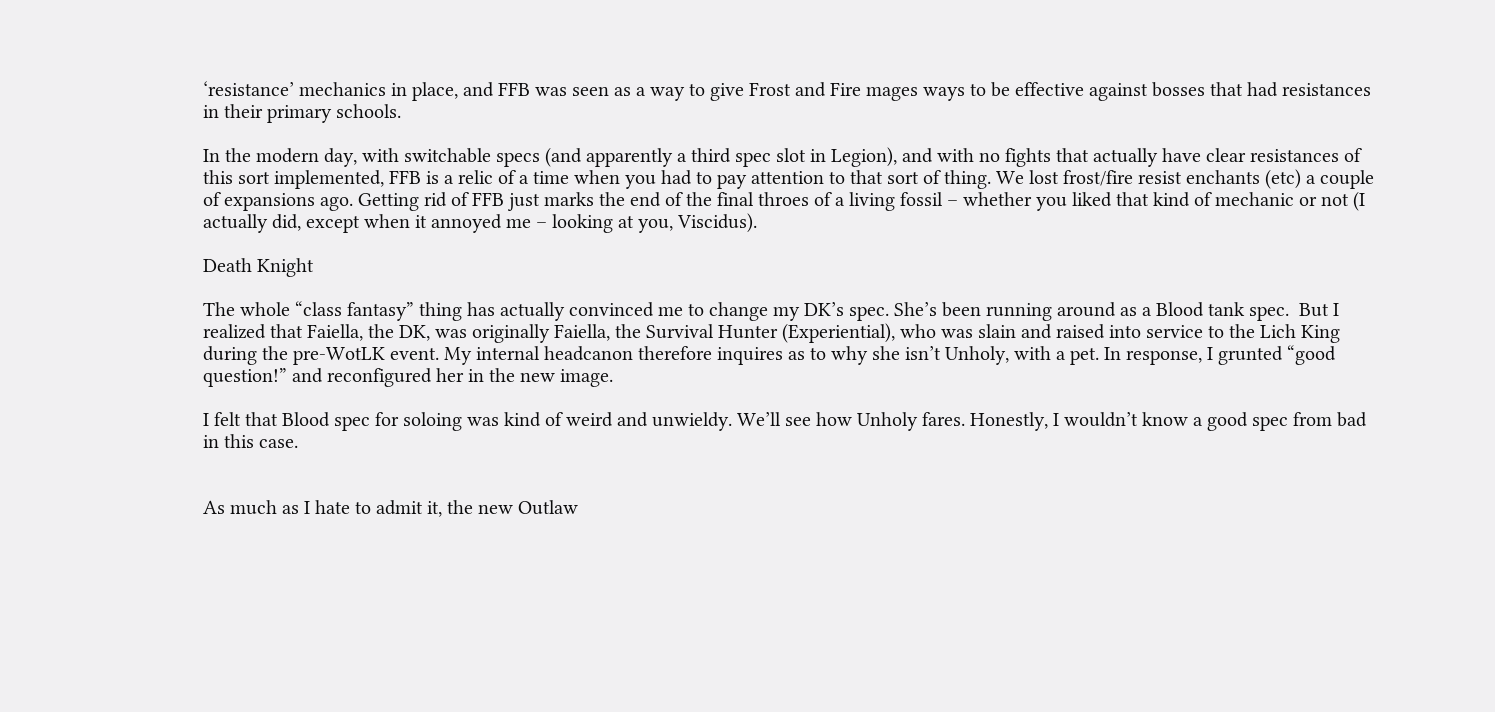‘resistance’ mechanics in place, and FFB was seen as a way to give Frost and Fire mages ways to be effective against bosses that had resistances in their primary schools.

In the modern day, with switchable specs (and apparently a third spec slot in Legion), and with no fights that actually have clear resistances of this sort implemented, FFB is a relic of a time when you had to pay attention to that sort of thing. We lost frost/fire resist enchants (etc) a couple of expansions ago. Getting rid of FFB just marks the end of the final throes of a living fossil – whether you liked that kind of mechanic or not (I actually did, except when it annoyed me – looking at you, Viscidus).

Death Knight

The whole “class fantasy” thing has actually convinced me to change my DK’s spec. She’s been running around as a Blood tank spec.  But I realized that Faiella, the DK, was originally Faiella, the Survival Hunter (Experiential), who was slain and raised into service to the Lich King during the pre-WotLK event. My internal headcanon therefore inquires as to why she isn’t Unholy, with a pet. In response, I grunted “good question!” and reconfigured her in the new image.

I felt that Blood spec for soloing was kind of weird and unwieldy. We’ll see how Unholy fares. Honestly, I wouldn’t know a good spec from bad in this case.


As much as I hate to admit it, the new Outlaw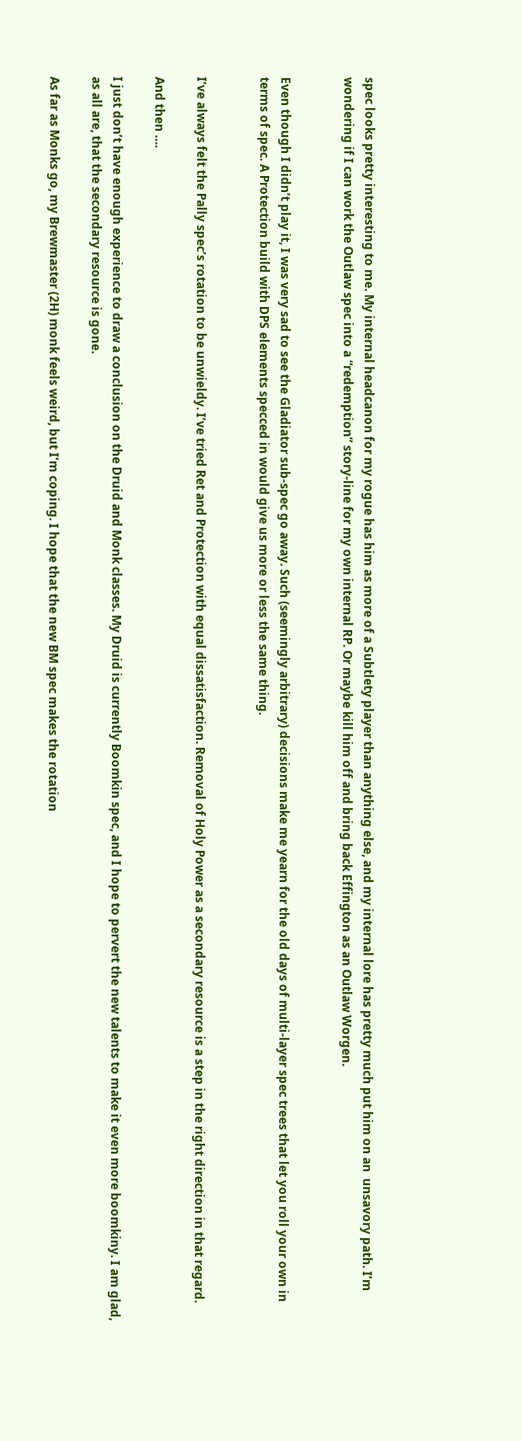spec looks pretty interesting to me. My internal headcanon for my rogue has him as more of a Subtlety player than anything else, and my internal lore has pretty much put him on an  unsavory path. I’m wondering if I can work the Outlaw spec into a “redemption” story-line for my own internal RP. Or maybe kill him off and bring back Effington as an Outlaw Worgen.


Even though I didn’t play it, I was very sad to see the Gladiator sub-spec go away. Such (seemingly arbitrary) decisions make me yearn for the old days of multi-layer spec trees that let you roll your own in terms of spec. A Protection build with DPS elements specced in would give us more or less the same thing.


I’ve always felt the Pally spec’s rotation to be unwieldy. I’ve tried Ret and Protection with equal dissatisfaction. Removal of Holy Power as a secondary resource is a step in the right direction in that regard.

And then ….

I just don’t have enough experience to draw a conclusion on the Druid and Monk classes. My Druid is currently Boomkin spec, and I hope to pervert the new talents to make it even more boomkiny. I am glad, as all are, that the secondary resource is gone.

As far as Monks go, my Brewmaster (2H) monk feels weird, but I’m coping. I hope that the new BM spec makes the rotation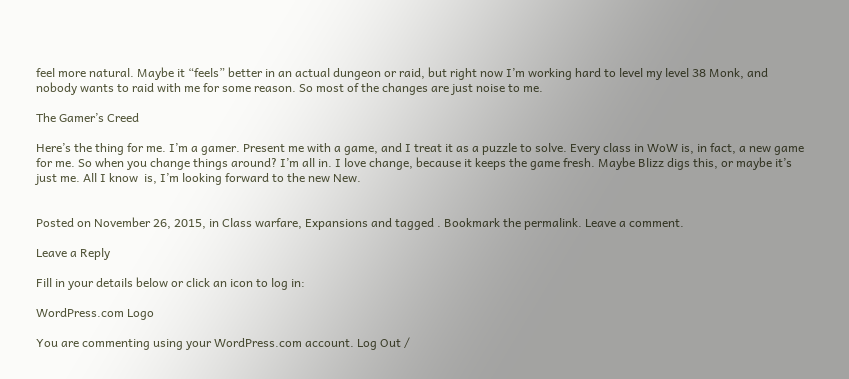feel more natural. Maybe it “feels” better in an actual dungeon or raid, but right now I’m working hard to level my level 38 Monk, and nobody wants to raid with me for some reason. So most of the changes are just noise to me.

The Gamer’s Creed

Here’s the thing for me. I’m a gamer. Present me with a game, and I treat it as a puzzle to solve. Every class in WoW is, in fact, a new game for me. So when you change things around? I’m all in. I love change, because it keeps the game fresh. Maybe Blizz digs this, or maybe it’s just me. All I know  is, I’m looking forward to the new New.


Posted on November 26, 2015, in Class warfare, Expansions and tagged . Bookmark the permalink. Leave a comment.

Leave a Reply

Fill in your details below or click an icon to log in:

WordPress.com Logo

You are commenting using your WordPress.com account. Log Out /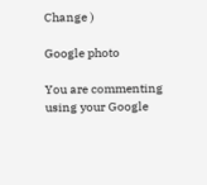Change )

Google photo

You are commenting using your Google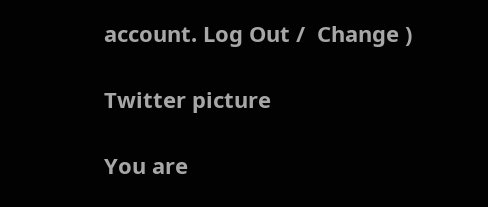account. Log Out /  Change )

Twitter picture

You are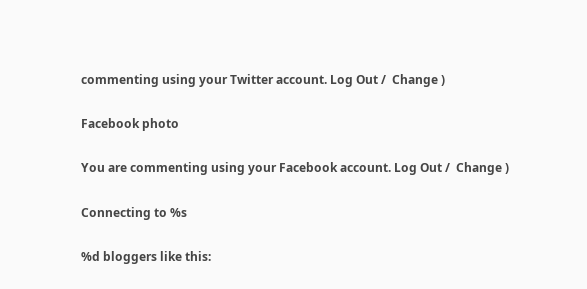commenting using your Twitter account. Log Out /  Change )

Facebook photo

You are commenting using your Facebook account. Log Out /  Change )

Connecting to %s

%d bloggers like this: